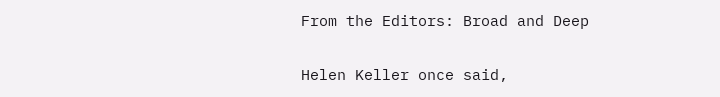From the Editors: Broad and Deep

Helen Keller once said,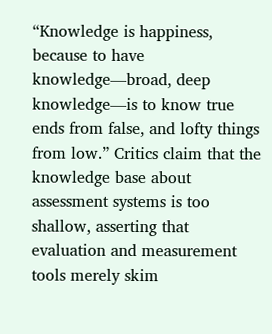“Knowledge is happiness, because to have knowledge—broad, deep knowledge—is to know true ends from false, and lofty things from low.” Critics claim that the knowledge base about assessment systems is too shallow, asserting that evaluation and measurement tools merely skim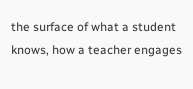the surface of what a student knows, how a teacher engages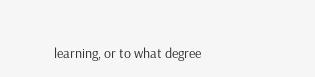learning, or to what degree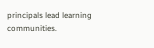principals lead learning communities.